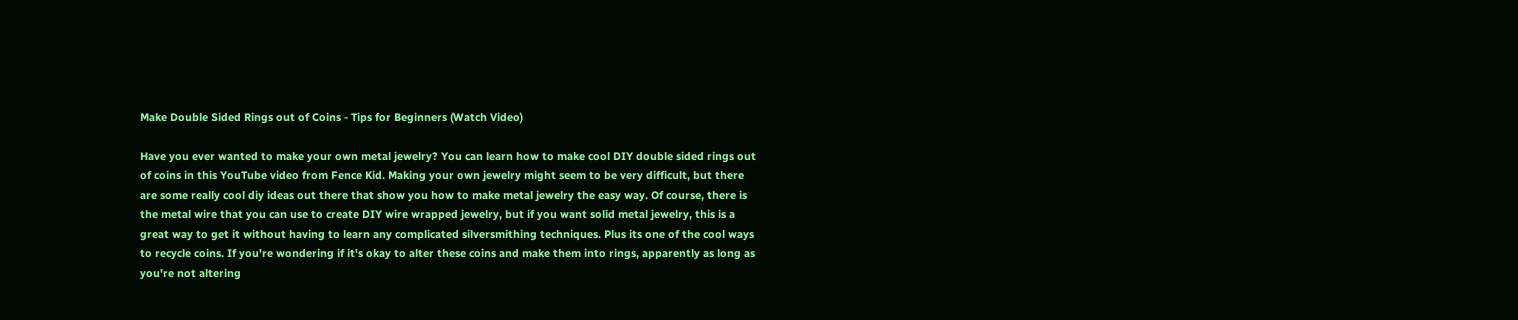Make Double Sided Rings out of Coins - Tips for Beginners (Watch Video)

Have you ever wanted to make your own metal jewelry? You can learn how to make cool DIY double sided rings out of coins in this YouTube video from Fence Kid. Making your own jewelry might seem to be very difficult, but there are some really cool diy ideas out there that show you how to make metal jewelry the easy way. Of course, there is the metal wire that you can use to create DIY wire wrapped jewelry, but if you want solid metal jewelry, this is a great way to get it without having to learn any complicated silversmithing techniques. Plus its one of the cool ways to recycle coins. If you're wondering if it's okay to alter these coins and make them into rings, apparently as long as you're not altering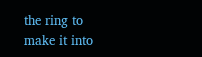the ring to make it into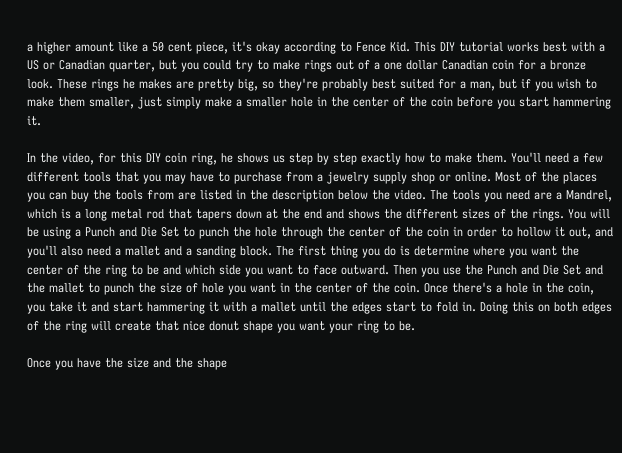a higher amount like a 50 cent piece, it's okay according to Fence Kid. This DIY tutorial works best with a US or Canadian quarter, but you could try to make rings out of a one dollar Canadian coin for a bronze look. These rings he makes are pretty big, so they're probably best suited for a man, but if you wish to make them smaller, just simply make a smaller hole in the center of the coin before you start hammering it.

In the video, for this DIY coin ring, he shows us step by step exactly how to make them. You'll need a few different tools that you may have to purchase from a jewelry supply shop or online. Most of the places you can buy the tools from are listed in the description below the video. The tools you need are a Mandrel, which is a long metal rod that tapers down at the end and shows the different sizes of the rings. You will be using a Punch and Die Set to punch the hole through the center of the coin in order to hollow it out, and you'll also need a mallet and a sanding block. The first thing you do is determine where you want the center of the ring to be and which side you want to face outward. Then you use the Punch and Die Set and the mallet to punch the size of hole you want in the center of the coin. Once there's a hole in the coin, you take it and start hammering it with a mallet until the edges start to fold in. Doing this on both edges of the ring will create that nice donut shape you want your ring to be.

Once you have the size and the shape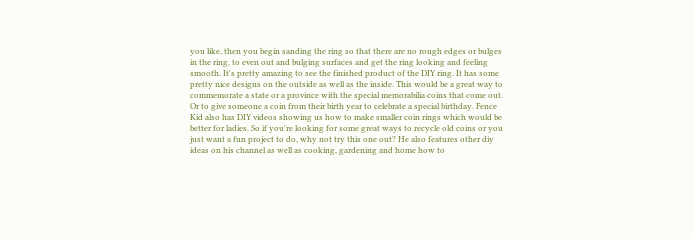you like, then you begin sanding the ring so that there are no rough edges or bulges in the ring, to even out and bulging surfaces and get the ring looking and feeling smooth. It's pretty amazing to see the finished product of the DIY ring. It has some pretty nice designs on the outside as well as the inside. This would be a great way to commemorate a state or a province with the special memorabilia coins that come out. Or to give someone a coin from their birth year to celebrate a special birthday. Fence Kid also has DIY videos showing us how to make smaller coin rings which would be better for ladies. So if you're looking for some great ways to recycle old coins or you just want a fun project to do, why not try this one out? He also features other diy ideas on his channel as well as cooking, gardening and home how to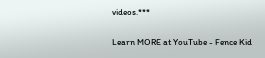videos.***

Learn MORE at YouTube - Fence Kid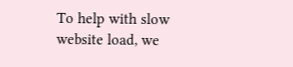To help with slow website load, we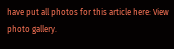have put all photos for this article here: View photo gallery.